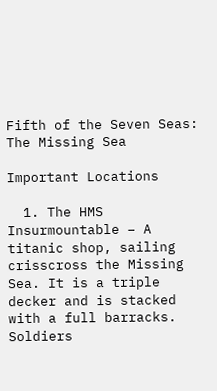Fifth of the Seven Seas: The Missing Sea

Important Locations

  1. The HMS Insurmountable – A titanic shop, sailing crisscross the Missing Sea. It is a triple decker and is stacked with a full barracks. Soldiers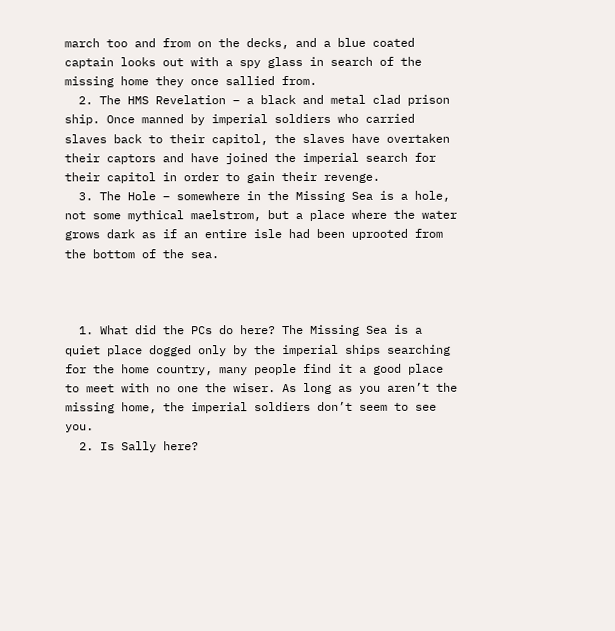march too and from on the decks, and a blue coated captain looks out with a spy glass in search of the missing home they once sallied from.
  2. The HMS Revelation – a black and metal clad prison ship. Once manned by imperial soldiers who carried slaves back to their capitol, the slaves have overtaken their captors and have joined the imperial search for their capitol in order to gain their revenge.
  3. The Hole – somewhere in the Missing Sea is a hole, not some mythical maelstrom, but a place where the water grows dark as if an entire isle had been uprooted from the bottom of the sea.



  1. What did the PCs do here? The Missing Sea is a quiet place dogged only by the imperial ships searching for the home country, many people find it a good place to meet with no one the wiser. As long as you aren’t the missing home, the imperial soldiers don’t seem to see you.
  2. Is Sally here?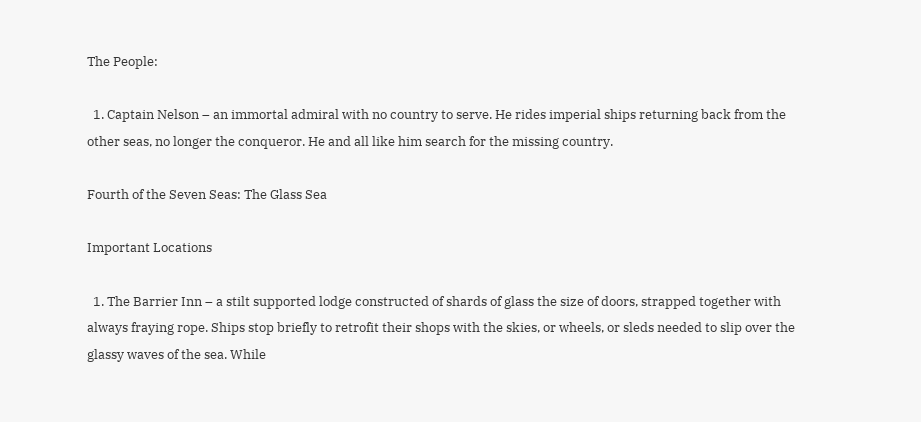The People:

  1. Captain Nelson – an immortal admiral with no country to serve. He rides imperial ships returning back from the other seas, no longer the conqueror. He and all like him search for the missing country.

Fourth of the Seven Seas: The Glass Sea

Important Locations

  1. The Barrier Inn – a stilt supported lodge constructed of shards of glass the size of doors, strapped together with always fraying rope. Ships stop briefly to retrofit their shops with the skies, or wheels, or sleds needed to slip over the glassy waves of the sea. While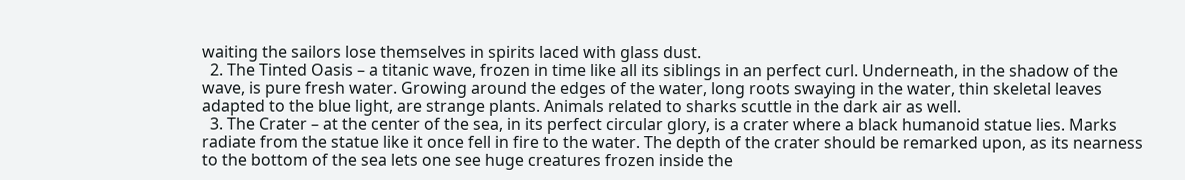waiting the sailors lose themselves in spirits laced with glass dust.
  2. The Tinted Oasis – a titanic wave, frozen in time like all its siblings in an perfect curl. Underneath, in the shadow of the wave, is pure fresh water. Growing around the edges of the water, long roots swaying in the water, thin skeletal leaves adapted to the blue light, are strange plants. Animals related to sharks scuttle in the dark air as well.
  3. The Crater – at the center of the sea, in its perfect circular glory, is a crater where a black humanoid statue lies. Marks radiate from the statue like it once fell in fire to the water. The depth of the crater should be remarked upon, as its nearness to the bottom of the sea lets one see huge creatures frozen inside the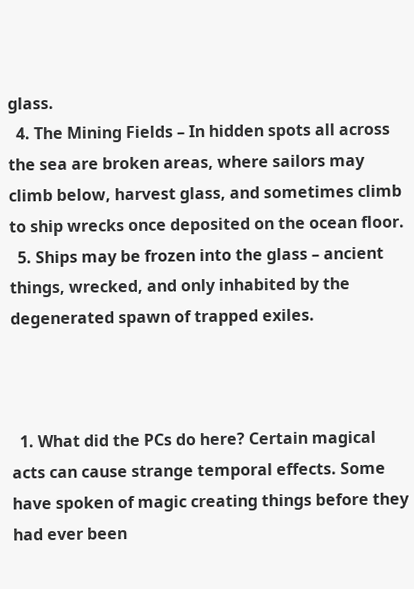glass.
  4. The Mining Fields – In hidden spots all across the sea are broken areas, where sailors may climb below, harvest glass, and sometimes climb to ship wrecks once deposited on the ocean floor.
  5. Ships may be frozen into the glass – ancient things, wrecked, and only inhabited by the degenerated spawn of trapped exiles.



  1. What did the PCs do here? Certain magical acts can cause strange temporal effects. Some have spoken of magic creating things before they had ever been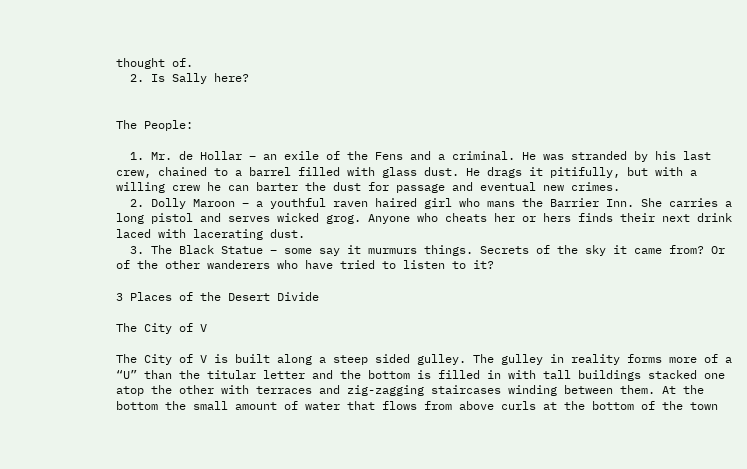thought of.
  2. Is Sally here?


The People:

  1. Mr. de Hollar – an exile of the Fens and a criminal. He was stranded by his last crew, chained to a barrel filled with glass dust. He drags it pitifully, but with a willing crew he can barter the dust for passage and eventual new crimes.
  2. Dolly Maroon – a youthful raven haired girl who mans the Barrier Inn. She carries a long pistol and serves wicked grog. Anyone who cheats her or hers finds their next drink laced with lacerating dust.
  3. The Black Statue – some say it murmurs things. Secrets of the sky it came from? Or of the other wanderers who have tried to listen to it?

3 Places of the Desert Divide

The City of V

The City of V is built along a steep sided gulley. The gulley in reality forms more of a “U” than the titular letter and the bottom is filled in with tall buildings stacked one atop the other with terraces and zig-zagging staircases winding between them. At the bottom the small amount of water that flows from above curls at the bottom of the town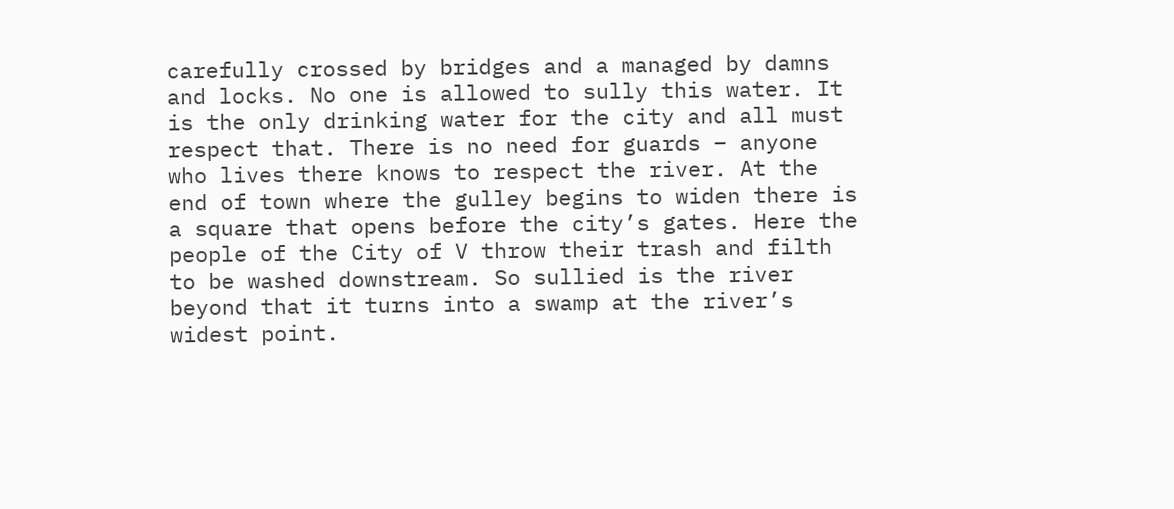carefully crossed by bridges and a managed by damns and locks. No one is allowed to sully this water. It is the only drinking water for the city and all must respect that. There is no need for guards – anyone who lives there knows to respect the river. At the end of town where the gulley begins to widen there is a square that opens before the city’s gates. Here the people of the City of V throw their trash and filth to be washed downstream. So sullied is the river beyond that it turns into a swamp at the river’s widest point.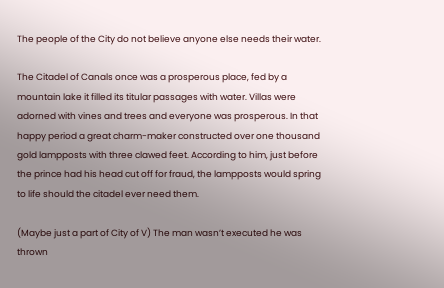The people of the City do not believe anyone else needs their water.

The Citadel of Canals once was a prosperous place, fed by a mountain lake it filled its titular passages with water. Villas were adorned with vines and trees and everyone was prosperous. In that happy period a great charm-maker constructed over one thousand gold lampposts with three clawed feet. According to him, just before the prince had his head cut off for fraud, the lampposts would spring to life should the citadel ever need them.

(Maybe just a part of City of V) The man wasn’t executed he was thrown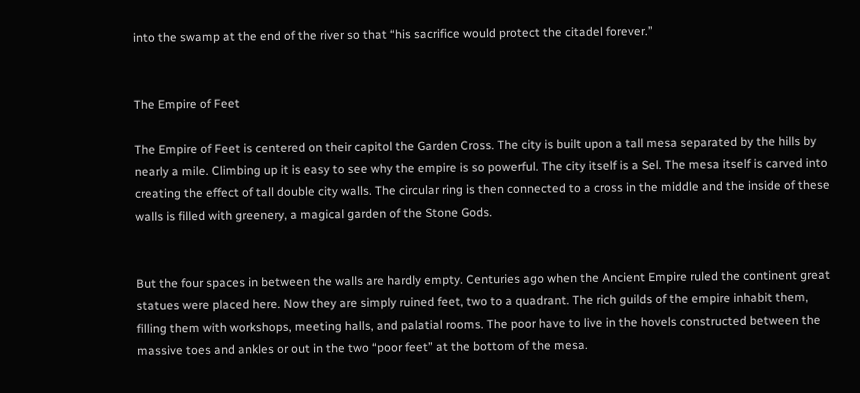into the swamp at the end of the river so that “his sacrifice would protect the citadel forever.”


The Empire of Feet

The Empire of Feet is centered on their capitol the Garden Cross. The city is built upon a tall mesa separated by the hills by nearly a mile. Climbing up it is easy to see why the empire is so powerful. The city itself is a Sel. The mesa itself is carved into creating the effect of tall double city walls. The circular ring is then connected to a cross in the middle and the inside of these walls is filled with greenery, a magical garden of the Stone Gods.


But the four spaces in between the walls are hardly empty. Centuries ago when the Ancient Empire ruled the continent great statues were placed here. Now they are simply ruined feet, two to a quadrant. The rich guilds of the empire inhabit them, filling them with workshops, meeting halls, and palatial rooms. The poor have to live in the hovels constructed between the massive toes and ankles or out in the two “poor feet” at the bottom of the mesa.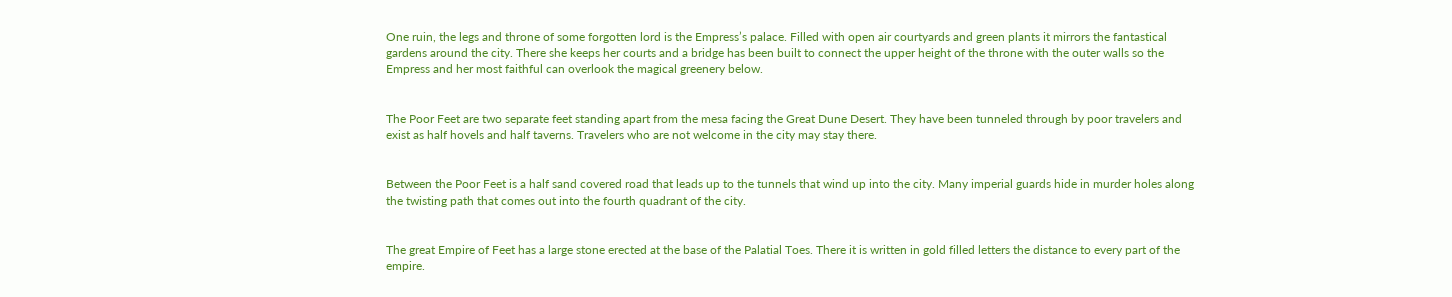One ruin, the legs and throne of some forgotten lord is the Empress’s palace. Filled with open air courtyards and green plants it mirrors the fantastical gardens around the city. There she keeps her courts and a bridge has been built to connect the upper height of the throne with the outer walls so the Empress and her most faithful can overlook the magical greenery below.


The Poor Feet are two separate feet standing apart from the mesa facing the Great Dune Desert. They have been tunneled through by poor travelers and exist as half hovels and half taverns. Travelers who are not welcome in the city may stay there.


Between the Poor Feet is a half sand covered road that leads up to the tunnels that wind up into the city. Many imperial guards hide in murder holes along the twisting path that comes out into the fourth quadrant of the city.


The great Empire of Feet has a large stone erected at the base of the Palatial Toes. There it is written in gold filled letters the distance to every part of the empire.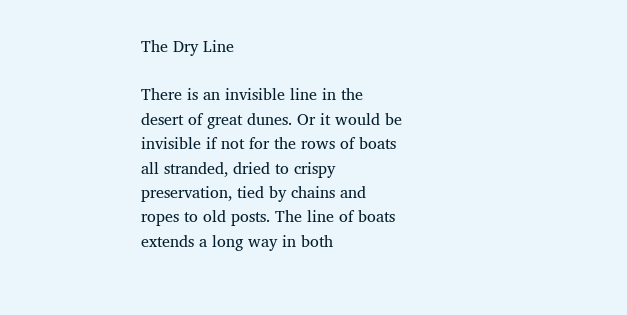The Dry Line

There is an invisible line in the desert of great dunes. Or it would be invisible if not for the rows of boats all stranded, dried to crispy preservation, tied by chains and ropes to old posts. The line of boats extends a long way in both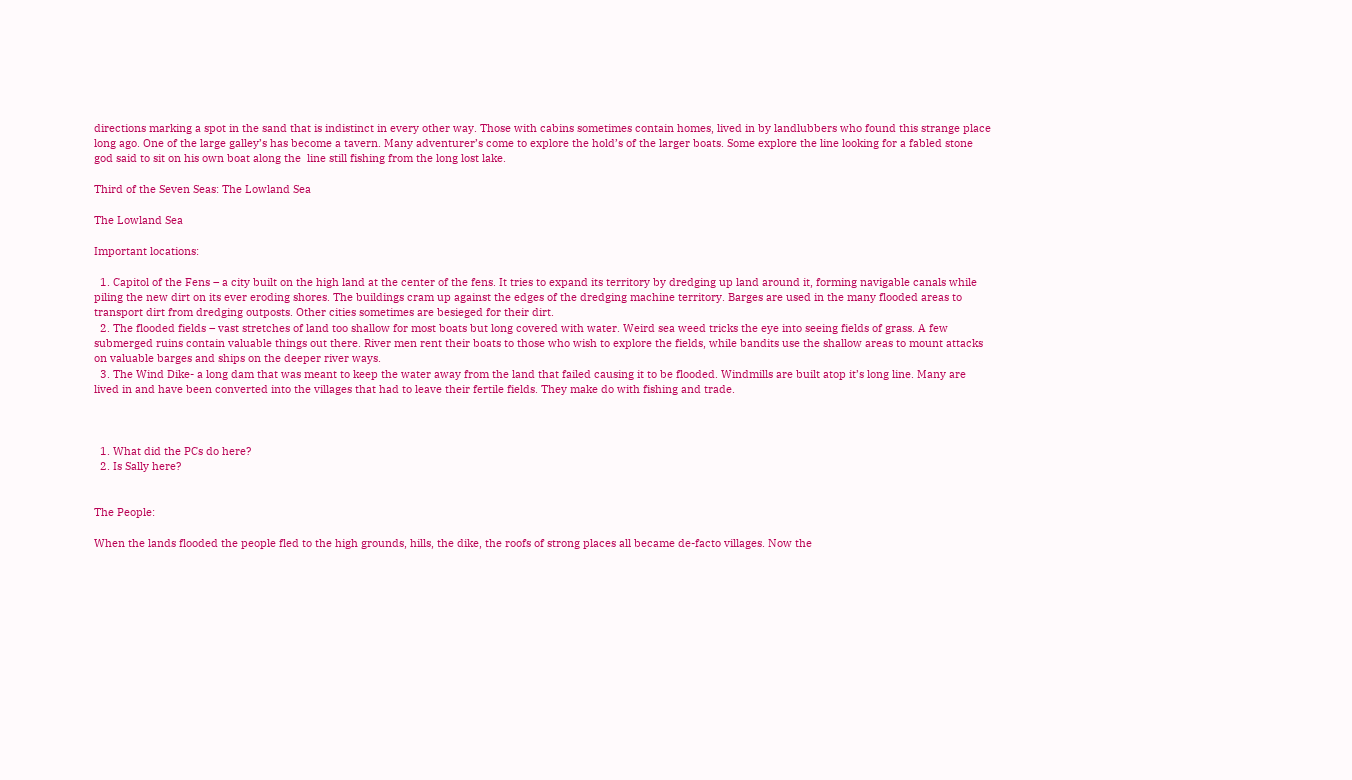directions marking a spot in the sand that is indistinct in every other way. Those with cabins sometimes contain homes, lived in by landlubbers who found this strange place long ago. One of the large galley’s has become a tavern. Many adventurer’s come to explore the hold’s of the larger boats. Some explore the line looking for a fabled stone god said to sit on his own boat along the  line still fishing from the long lost lake.

Third of the Seven Seas: The Lowland Sea

The Lowland Sea

Important locations:

  1. Capitol of the Fens – a city built on the high land at the center of the fens. It tries to expand its territory by dredging up land around it, forming navigable canals while piling the new dirt on its ever eroding shores. The buildings cram up against the edges of the dredging machine territory. Barges are used in the many flooded areas to transport dirt from dredging outposts. Other cities sometimes are besieged for their dirt.
  2. The flooded fields – vast stretches of land too shallow for most boats but long covered with water. Weird sea weed tricks the eye into seeing fields of grass. A few submerged ruins contain valuable things out there. River men rent their boats to those who wish to explore the fields, while bandits use the shallow areas to mount attacks on valuable barges and ships on the deeper river ways.
  3. The Wind Dike- a long dam that was meant to keep the water away from the land that failed causing it to be flooded. Windmills are built atop it’s long line. Many are lived in and have been converted into the villages that had to leave their fertile fields. They make do with fishing and trade.



  1. What did the PCs do here?
  2. Is Sally here?


The People:

When the lands flooded the people fled to the high grounds, hills, the dike, the roofs of strong places all became de-facto villages. Now the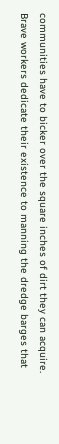communities have to bicker over the square inches of dirt they can acquire. Brave workers dedicate their existence to manning the dredge barges that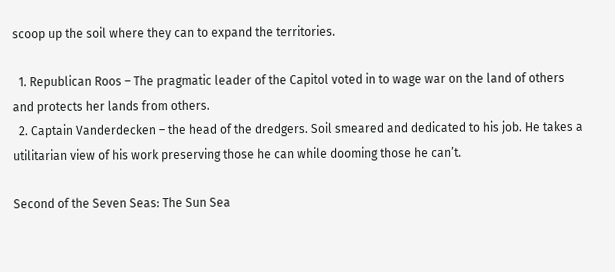scoop up the soil where they can to expand the territories.

  1. Republican Roos – The pragmatic leader of the Capitol voted in to wage war on the land of others and protects her lands from others.
  2. Captain Vanderdecken – the head of the dredgers. Soil smeared and dedicated to his job. He takes a utilitarian view of his work preserving those he can while dooming those he can’t.

Second of the Seven Seas: The Sun Sea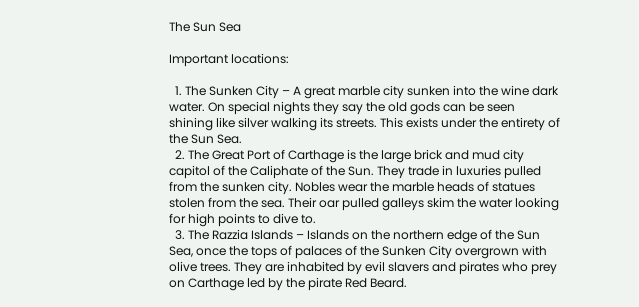The Sun Sea

Important locations:

  1. The Sunken City – A great marble city sunken into the wine dark water. On special nights they say the old gods can be seen shining like silver walking its streets. This exists under the entirety of the Sun Sea.
  2. The Great Port of Carthage is the large brick and mud city capitol of the Caliphate of the Sun. They trade in luxuries pulled from the sunken city. Nobles wear the marble heads of statues stolen from the sea. Their oar pulled galleys skim the water looking for high points to dive to.
  3. The Razzia Islands – Islands on the northern edge of the Sun Sea, once the tops of palaces of the Sunken City overgrown with olive trees. They are inhabited by evil slavers and pirates who prey on Carthage led by the pirate Red Beard.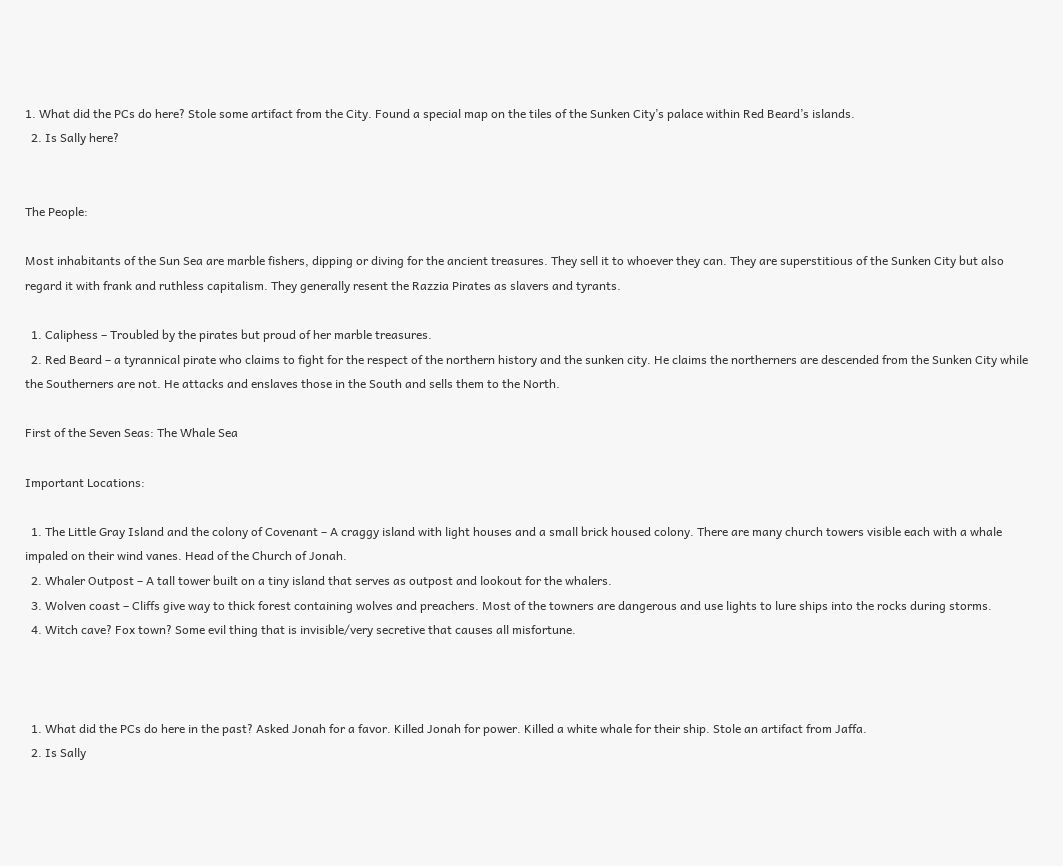1. What did the PCs do here? Stole some artifact from the City. Found a special map on the tiles of the Sunken City’s palace within Red Beard’s islands.
  2. Is Sally here?


The People:

Most inhabitants of the Sun Sea are marble fishers, dipping or diving for the ancient treasures. They sell it to whoever they can. They are superstitious of the Sunken City but also regard it with frank and ruthless capitalism. They generally resent the Razzia Pirates as slavers and tyrants.

  1. Caliphess – Troubled by the pirates but proud of her marble treasures.
  2. Red Beard – a tyrannical pirate who claims to fight for the respect of the northern history and the sunken city. He claims the northerners are descended from the Sunken City while the Southerners are not. He attacks and enslaves those in the South and sells them to the North.

First of the Seven Seas: The Whale Sea

Important Locations:

  1. The Little Gray Island and the colony of Covenant – A craggy island with light houses and a small brick housed colony. There are many church towers visible each with a whale impaled on their wind vanes. Head of the Church of Jonah.
  2. Whaler Outpost – A tall tower built on a tiny island that serves as outpost and lookout for the whalers.
  3. Wolven coast – Cliffs give way to thick forest containing wolves and preachers. Most of the towners are dangerous and use lights to lure ships into the rocks during storms.
  4. Witch cave? Fox town? Some evil thing that is invisible/very secretive that causes all misfortune.



  1. What did the PCs do here in the past? Asked Jonah for a favor. Killed Jonah for power. Killed a white whale for their ship. Stole an artifact from Jaffa.
  2. Is Sally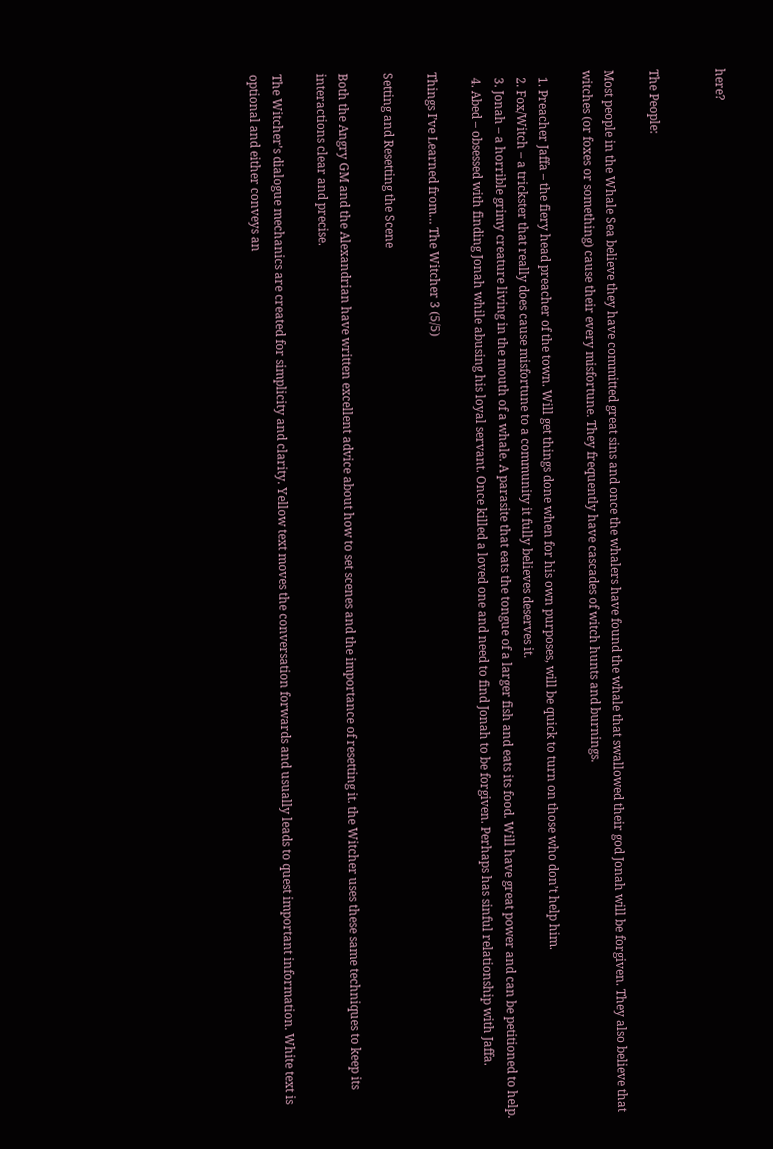here?


The People:

Most people in the Whale Sea believe they have committed great sins and once the whalers have found the whale that swallowed their god Jonah will be forgiven. They also believe that witches (or foxes or something) cause their every misfortune. They frequently have cascades of witch hunts and burnings.

  1. Preacher Jaffa – the fiery head preacher of the town. Will get things done when for his own purposes, will be quick to turn on those who don’t help him.
  2. Fox/Witch – a trickster that really does cause misfortune to a community it fully believes deserves it.
  3. Jonah – a horrible grimy creature living in the mouth of a whale. A parasite that eats the tongue of a larger fish and eats its food. Will have great power and can be petitioned to help.
  4. Abed – obsessed with finding Jonah while abusing his loyal servant. Once killed a loved one and need to find Jonah to be forgiven. Perhaps has sinful relationship with Jaffa.

Things I’ve Learned from… The Witcher 3 (5/5)

Setting and Resetting the Scene

Both the Angry GM and the Alexandrian have written excellent advice about how to set scenes and the importance of resetting it. the Witcher uses these same techniques to keep its interactions clear and precise.

The Witcher’s dialogue mechanics are created for simplicity and clarity. Yellow text moves the conversation forwards and usually leads to quest important information. White text is optional and either conveys an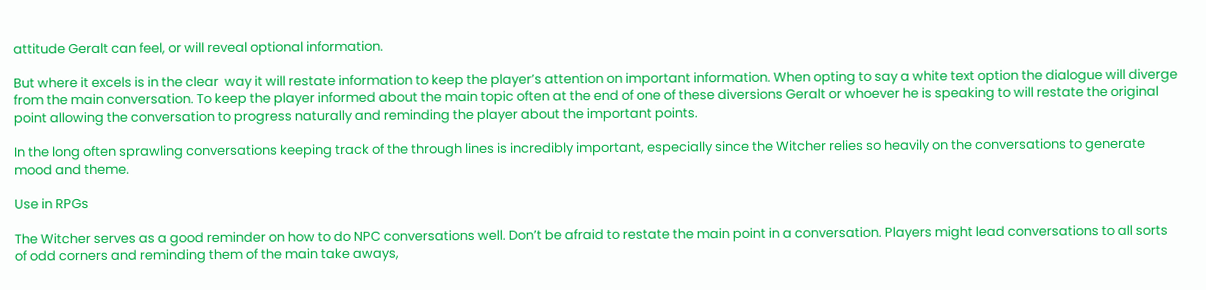attitude Geralt can feel, or will reveal optional information.

But where it excels is in the clear  way it will restate information to keep the player’s attention on important information. When opting to say a white text option the dialogue will diverge from the main conversation. To keep the player informed about the main topic often at the end of one of these diversions Geralt or whoever he is speaking to will restate the original point allowing the conversation to progress naturally and reminding the player about the important points.

In the long often sprawling conversations keeping track of the through lines is incredibly important, especially since the Witcher relies so heavily on the conversations to generate mood and theme.

Use in RPGs

The Witcher serves as a good reminder on how to do NPC conversations well. Don’t be afraid to restate the main point in a conversation. Players might lead conversations to all sorts of odd corners and reminding them of the main take aways,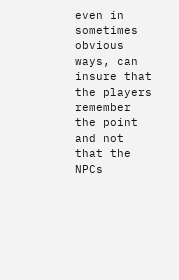even in sometimes obvious ways, can insure that the players remember the point and not that the NPCs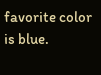favorite color is blue.